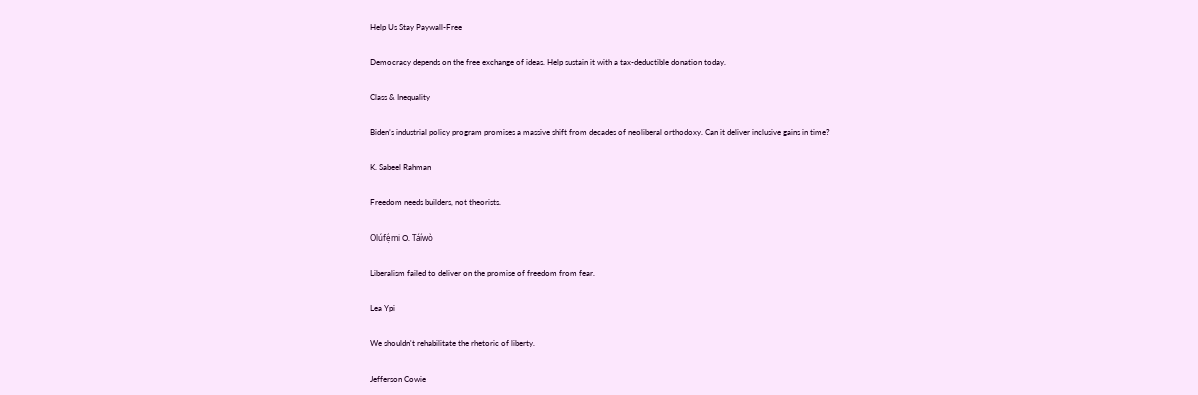Help Us Stay Paywall-Free

Democracy depends on the free exchange of ideas. Help sustain it with a tax-deductible donation today.

Class & Inequality

Biden’s industrial policy program promises a massive shift from decades of neoliberal orthodoxy. Can it deliver inclusive gains in time?

K. Sabeel Rahman

Freedom needs builders, not theorists.

Olúfẹ́mi O. Táíwò

Liberalism failed to deliver on the promise of freedom from fear.

Lea Ypi

We shouldn't rehabilitate the rhetoric of liberty.

Jefferson Cowie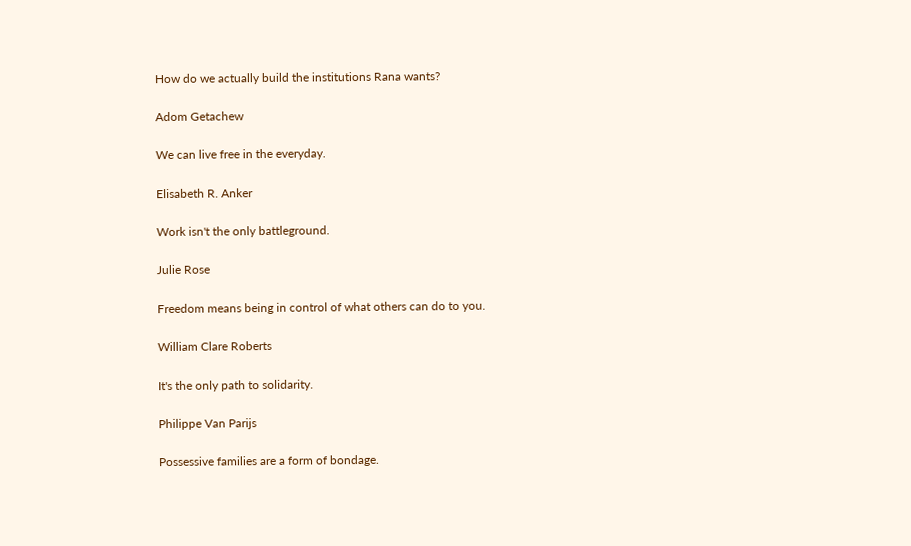How do we actually build the institutions Rana wants?

Adom Getachew

We can live free in the everyday.

Elisabeth R. Anker

Work isn't the only battleground.

Julie Rose

Freedom means being in control of what others can do to you.

William Clare Roberts

It's the only path to solidarity.

Philippe Van Parijs

Possessive families are a form of bondage.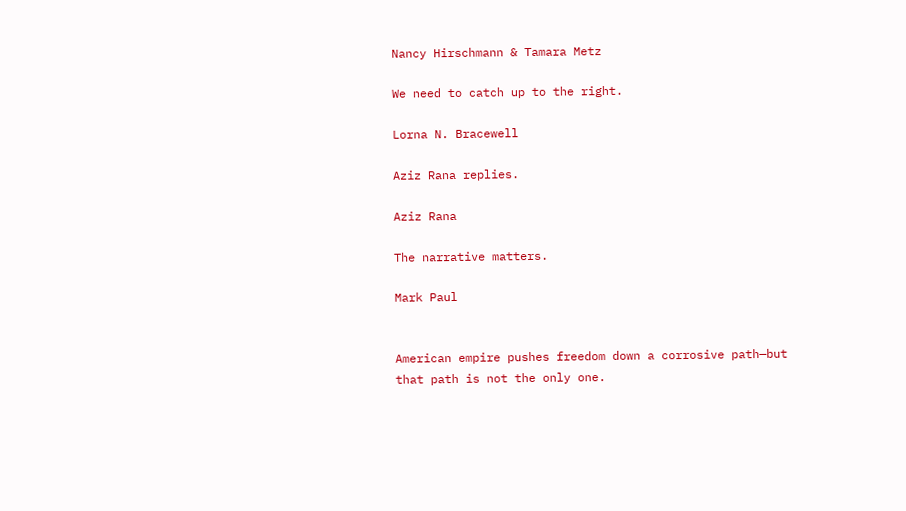Nancy Hirschmann & Tamara Metz

We need to catch up to the right.

Lorna N. Bracewell

Aziz Rana replies.

Aziz Rana

The narrative matters.

Mark Paul


American empire pushes freedom down a corrosive path—but that path is not the only one.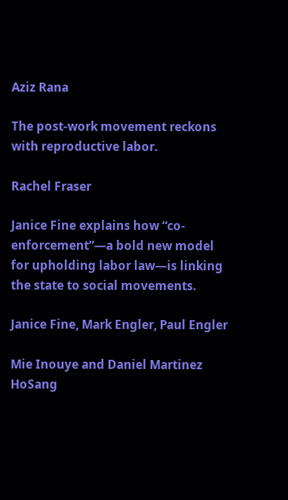Aziz Rana

The post-work movement reckons with reproductive labor.

Rachel Fraser

Janice Fine explains how “co-enforcement”—a bold new model for upholding labor law—is linking the state to social movements.

Janice Fine, Mark Engler, Paul Engler

Mie Inouye and Daniel Martinez HoSang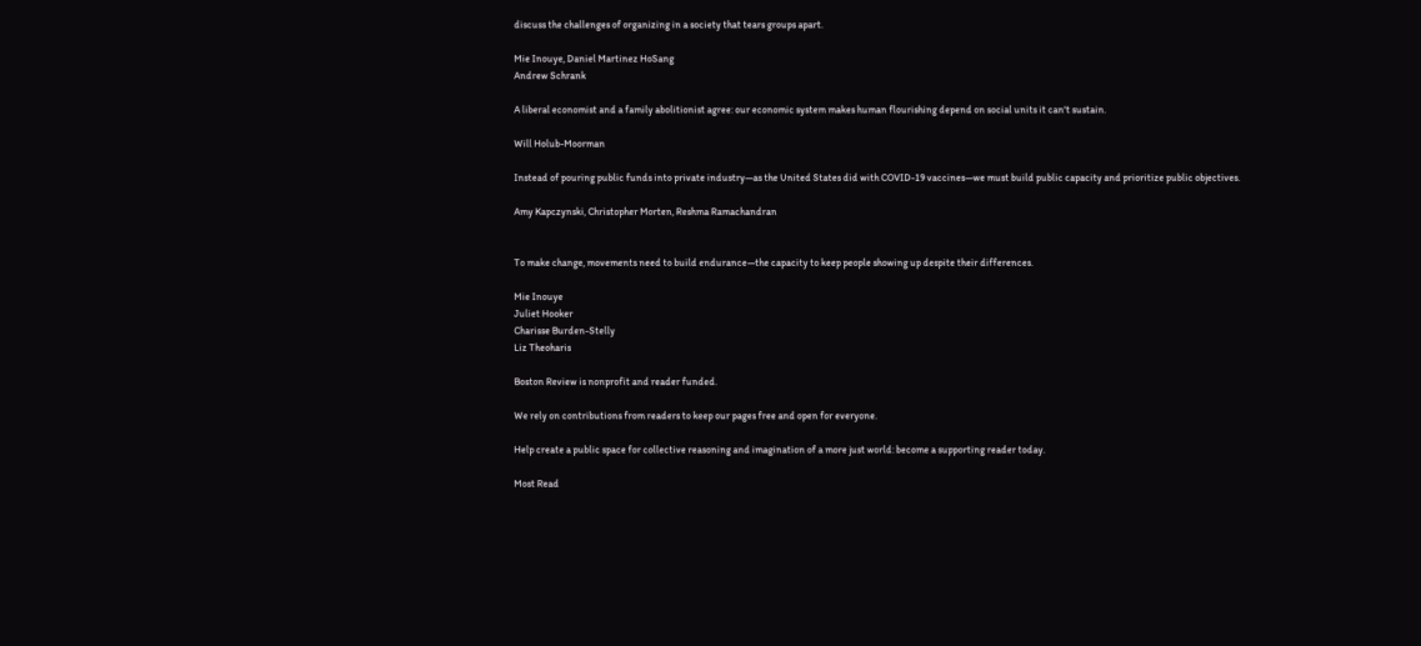discuss the challenges of organizing in a society that tears groups apart.

Mie Inouye, Daniel Martinez HoSang
Andrew Schrank

A liberal economist and a family abolitionist agree: our economic system makes human flourishing depend on social units it can't sustain.

Will Holub-Moorman

Instead of pouring public funds into private industry—as the United States did with COVID-19 vaccines—we must build public capacity and prioritize public objectives.

Amy Kapczynski, Christopher Morten, Reshma Ramachandran


To make change, movements need to build endurance—the capacity to keep people showing up despite their differences.

Mie Inouye
Juliet Hooker
Charisse Burden-Stelly
Liz Theoharis

Boston Review is nonprofit and reader funded.

We rely on contributions from readers to keep our pages free and open for everyone.

Help create a public space for collective reasoning and imagination of a more just world: become a supporting reader today.

Most Read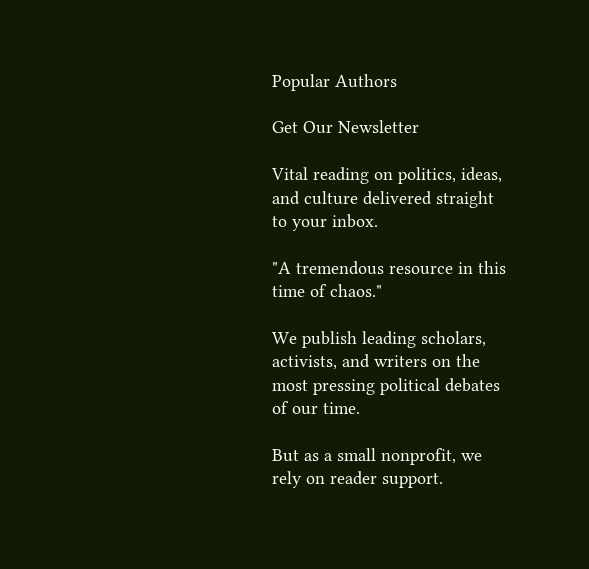Popular Authors

Get Our Newsletter

Vital reading on politics, ideas, and culture delivered straight to your inbox.

"A tremendous resource in this time of chaos."

We publish leading scholars, activists, and writers on the most pressing political debates of our time.

But as a small nonprofit, we rely on reader support.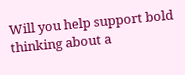Will you help support bold thinking about a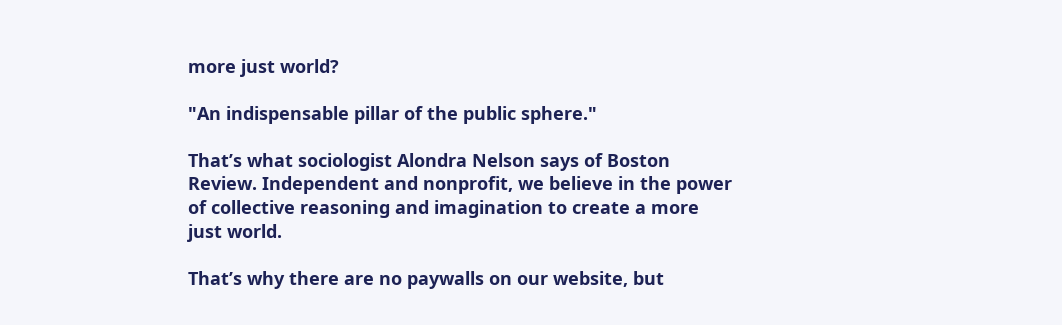more just world?

"An indispensable pillar of the public sphere."

That’s what sociologist Alondra Nelson says of Boston Review. Independent and nonprofit, we believe in the power of collective reasoning and imagination to create a more just world.

That’s why there are no paywalls on our website, but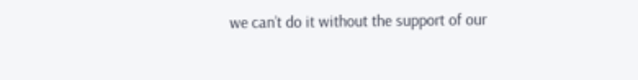we can’t do it without the support of our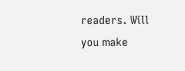readers. Will you make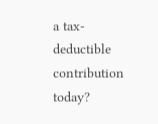a tax-deductible contribution today?